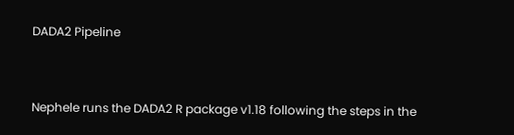DADA2 Pipeline


Nephele runs the DADA2 R package v1.18 following the steps in the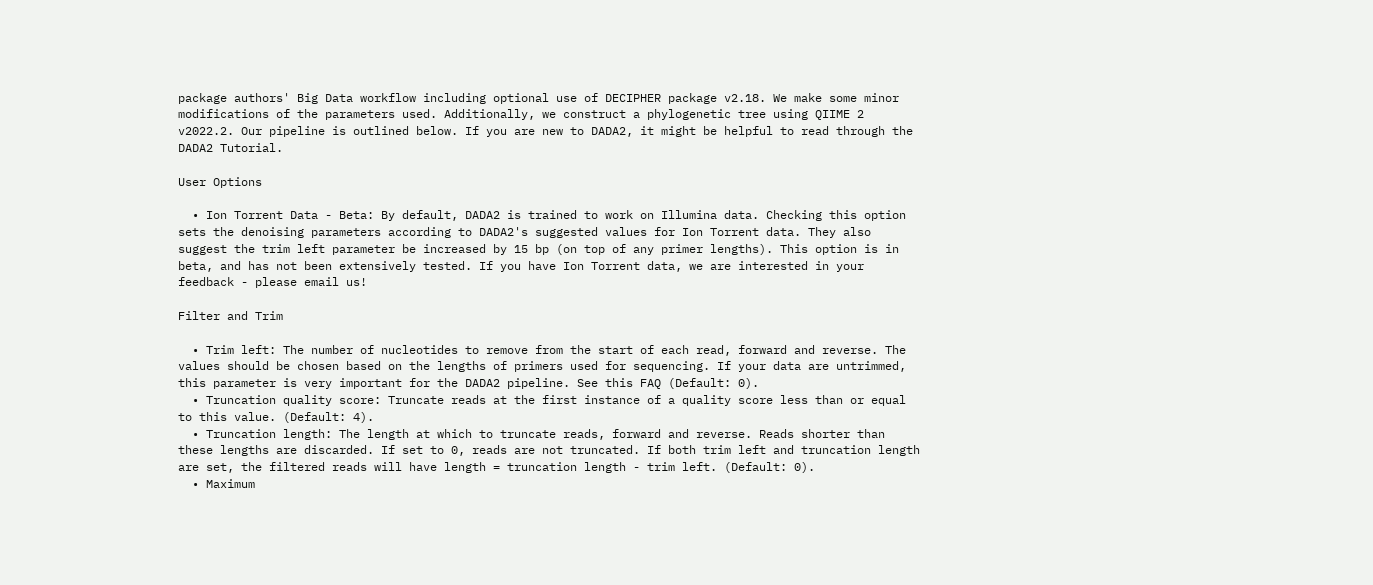package authors' Big Data workflow including optional use of DECIPHER package v2.18. We make some minor modifications of the parameters used. Additionally, we construct a phylogenetic tree using QIIME 2 v2022.2. Our pipeline is outlined below. If you are new to DADA2, it might be helpful to read through the DADA2 Tutorial.

User Options

  • Ion Torrent Data - Beta: By default, DADA2 is trained to work on Illumina data. Checking this option sets the denoising parameters according to DADA2's suggested values for Ion Torrent data. They also suggest the trim left parameter be increased by 15 bp (on top of any primer lengths). This option is in beta, and has not been extensively tested. If you have Ion Torrent data, we are interested in your feedback - please email us!

Filter and Trim

  • Trim left: The number of nucleotides to remove from the start of each read, forward and reverse. The values should be chosen based on the lengths of primers used for sequencing. If your data are untrimmed, this parameter is very important for the DADA2 pipeline. See this FAQ (Default: 0).
  • Truncation quality score: Truncate reads at the first instance of a quality score less than or equal to this value. (Default: 4).
  • Truncation length: The length at which to truncate reads, forward and reverse. Reads shorter than these lengths are discarded. If set to 0, reads are not truncated. If both trim left and truncation length are set, the filtered reads will have length = truncation length - trim left. (Default: 0).
  • Maximum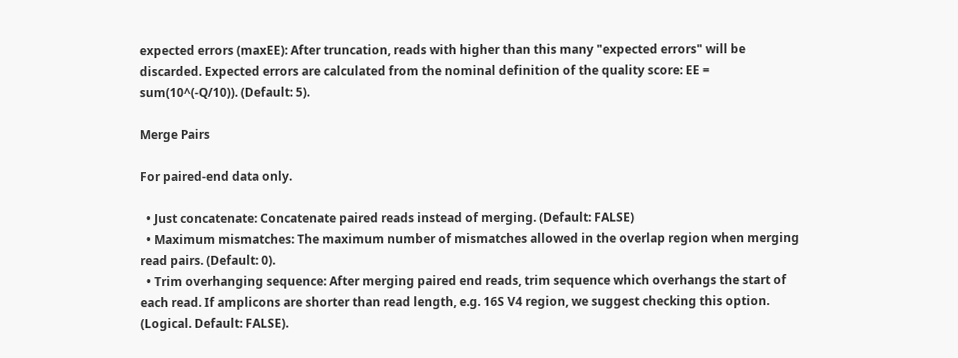expected errors (maxEE): After truncation, reads with higher than this many "expected errors" will be discarded. Expected errors are calculated from the nominal definition of the quality score: EE = sum(10^(-Q/10)). (Default: 5).

Merge Pairs

For paired-end data only.

  • Just concatenate: Concatenate paired reads instead of merging. (Default: FALSE)
  • Maximum mismatches: The maximum number of mismatches allowed in the overlap region when merging read pairs. (Default: 0).
  • Trim overhanging sequence: After merging paired end reads, trim sequence which overhangs the start of each read. If amplicons are shorter than read length, e.g. 16S V4 region, we suggest checking this option. (Logical. Default: FALSE).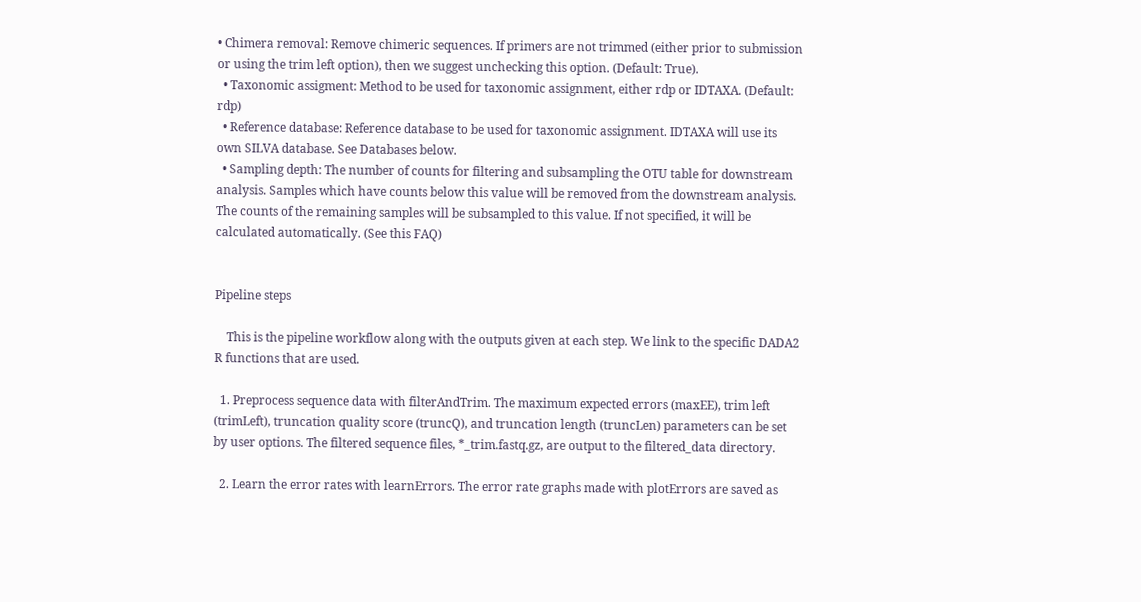• Chimera removal: Remove chimeric sequences. If primers are not trimmed (either prior to submission or using the trim left option), then we suggest unchecking this option. (Default: True).
  • Taxonomic assigment: Method to be used for taxonomic assignment, either rdp or IDTAXA. (Default: rdp)
  • Reference database: Reference database to be used for taxonomic assignment. IDTAXA will use its own SILVA database. See Databases below.
  • Sampling depth: The number of counts for filtering and subsampling the OTU table for downstream analysis. Samples which have counts below this value will be removed from the downstream analysis. The counts of the remaining samples will be subsampled to this value. If not specified, it will be calculated automatically. (See this FAQ)


Pipeline steps

    This is the pipeline workflow along with the outputs given at each step. We link to the specific DADA2 R functions that are used.

  1. Preprocess sequence data with filterAndTrim. The maximum expected errors (maxEE), trim left (trimLeft), truncation quality score (truncQ), and truncation length (truncLen) parameters can be set by user options. The filtered sequence files, *_trim.fastq.gz, are output to the filtered_data directory.

  2. Learn the error rates with learnErrors. The error rate graphs made with plotErrors are saved as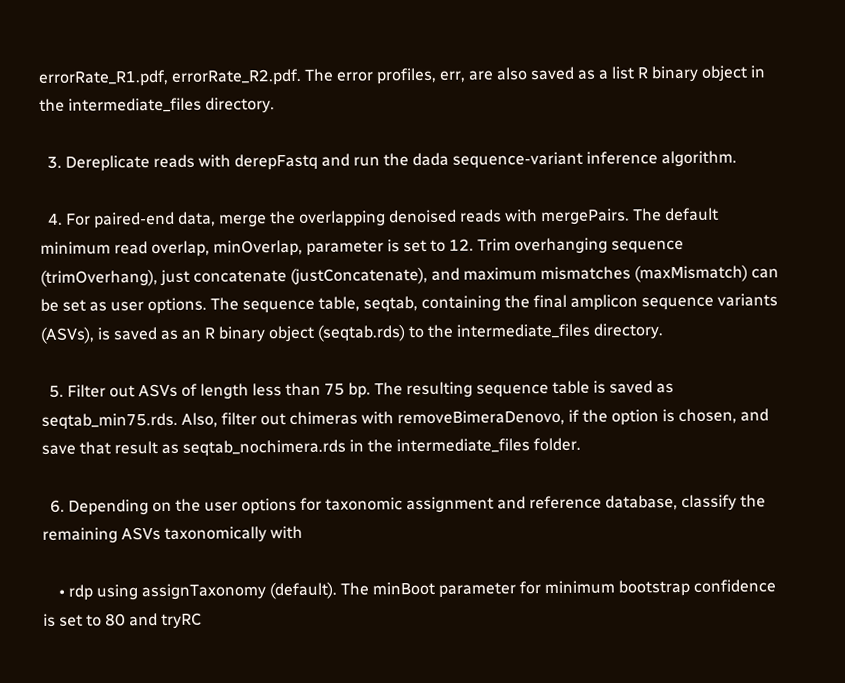errorRate_R1.pdf, errorRate_R2.pdf. The error profiles, err, are also saved as a list R binary object in the intermediate_files directory.

  3. Dereplicate reads with derepFastq and run the dada sequence-variant inference algorithm.

  4. For paired-end data, merge the overlapping denoised reads with mergePairs. The default minimum read overlap, minOverlap, parameter is set to 12. Trim overhanging sequence (trimOverhang), just concatenate (justConcatenate), and maximum mismatches (maxMismatch) can be set as user options. The sequence table, seqtab, containing the final amplicon sequence variants (ASVs), is saved as an R binary object (seqtab.rds) to the intermediate_files directory.

  5. Filter out ASVs of length less than 75 bp. The resulting sequence table is saved as seqtab_min75.rds. Also, filter out chimeras with removeBimeraDenovo, if the option is chosen, and save that result as seqtab_nochimera.rds in the intermediate_files folder.

  6. Depending on the user options for taxonomic assignment and reference database, classify the remaining ASVs taxonomically with

    • rdp using assignTaxonomy (default). The minBoot parameter for minimum bootstrap confidence is set to 80 and tryRC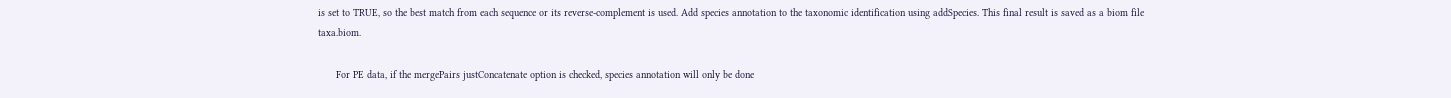is set to TRUE, so the best match from each sequence or its reverse-complement is used. Add species annotation to the taxonomic identification using addSpecies. This final result is saved as a biom file taxa.biom.

      For PE data, if the mergePairs justConcatenate option is checked, species annotation will only be done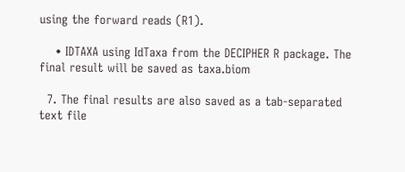using the forward reads (R1).

    • IDTAXA using IdTaxa from the DECIPHER R package. The final result will be saved as taxa.biom

  7. The final results are also saved as a tab-separated text file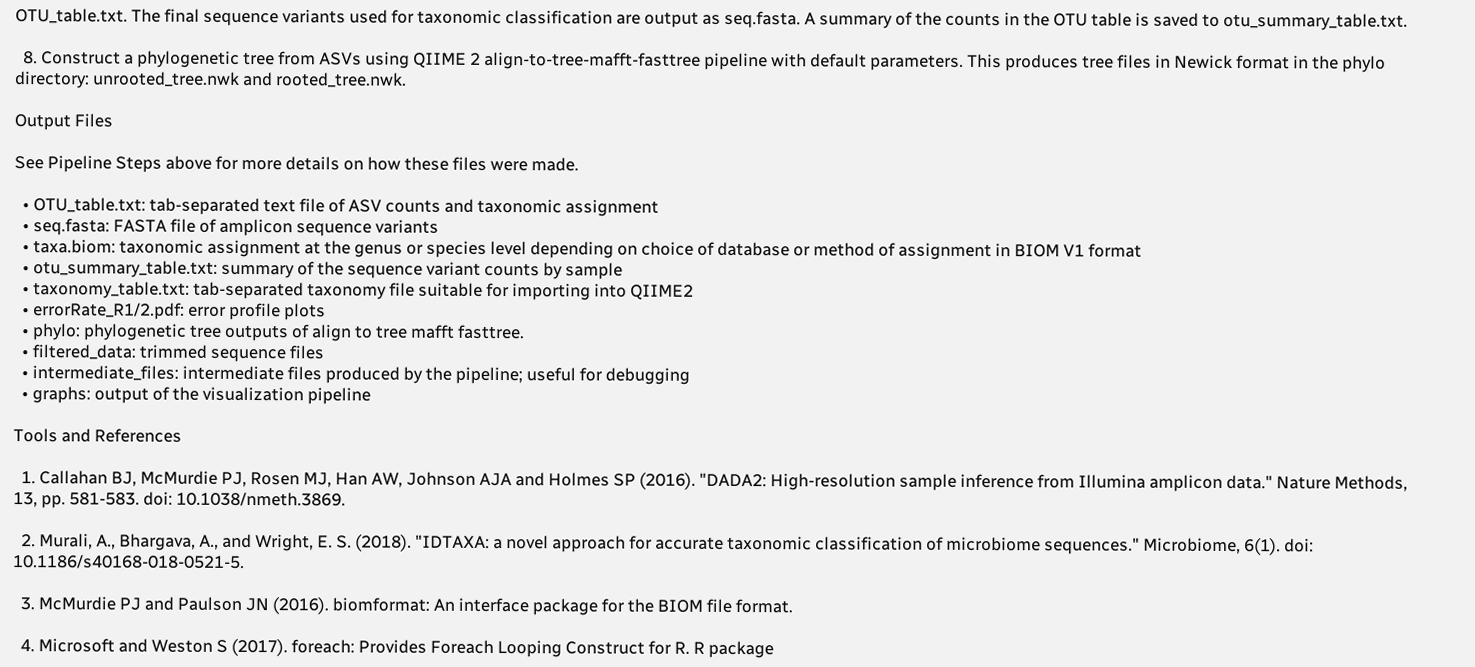OTU_table.txt. The final sequence variants used for taxonomic classification are output as seq.fasta. A summary of the counts in the OTU table is saved to otu_summary_table.txt.

  8. Construct a phylogenetic tree from ASVs using QIIME 2 align-to-tree-mafft-fasttree pipeline with default parameters. This produces tree files in Newick format in the phylo directory: unrooted_tree.nwk and rooted_tree.nwk.

Output Files

See Pipeline Steps above for more details on how these files were made.

  • OTU_table.txt: tab-separated text file of ASV counts and taxonomic assignment
  • seq.fasta: FASTA file of amplicon sequence variants
  • taxa.biom: taxonomic assignment at the genus or species level depending on choice of database or method of assignment in BIOM V1 format
  • otu_summary_table.txt: summary of the sequence variant counts by sample
  • taxonomy_table.txt: tab-separated taxonomy file suitable for importing into QIIME2
  • errorRate_R1/2.pdf: error profile plots
  • phylo: phylogenetic tree outputs of align to tree mafft fasttree.
  • filtered_data: trimmed sequence files
  • intermediate_files: intermediate files produced by the pipeline; useful for debugging
  • graphs: output of the visualization pipeline

Tools and References

  1. Callahan BJ, McMurdie PJ, Rosen MJ, Han AW, Johnson AJA and Holmes SP (2016). "DADA2: High-resolution sample inference from Illumina amplicon data." Nature Methods, 13, pp. 581-583. doi: 10.1038/nmeth.3869.

  2. Murali, A., Bhargava, A., and Wright, E. S. (2018). "IDTAXA: a novel approach for accurate taxonomic classification of microbiome sequences." Microbiome, 6(1). doi: 10.1186/s40168-018-0521-5.

  3. McMurdie PJ and Paulson JN (2016). biomformat: An interface package for the BIOM file format.

  4. Microsoft and Weston S (2017). foreach: Provides Foreach Looping Construct for R. R package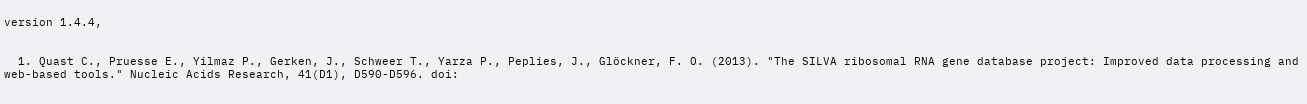version 1.4.4,


  1. Quast C., Pruesse E., Yilmaz P., Gerken, J., Schweer T., Yarza P., Peplies, J., Glöckner, F. O. (2013). "The SILVA ribosomal RNA gene database project: Improved data processing and web-based tools." Nucleic Acids Research, 41(D1), D590-D596. doi: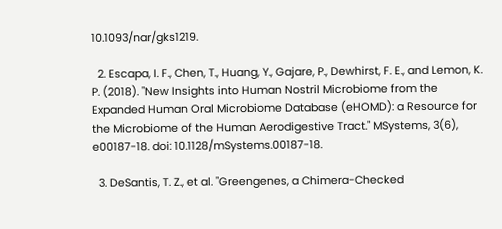10.1093/nar/gks1219.

  2. Escapa, I. F., Chen, T., Huang, Y., Gajare, P., Dewhirst, F. E., and Lemon, K. P. (2018). "New Insights into Human Nostril Microbiome from the Expanded Human Oral Microbiome Database (eHOMD): a Resource for the Microbiome of the Human Aerodigestive Tract." MSystems, 3(6), e00187-18. doi: 10.1128/mSystems.00187-18.

  3. DeSantis, T. Z., et al. "Greengenes, a Chimera-Checked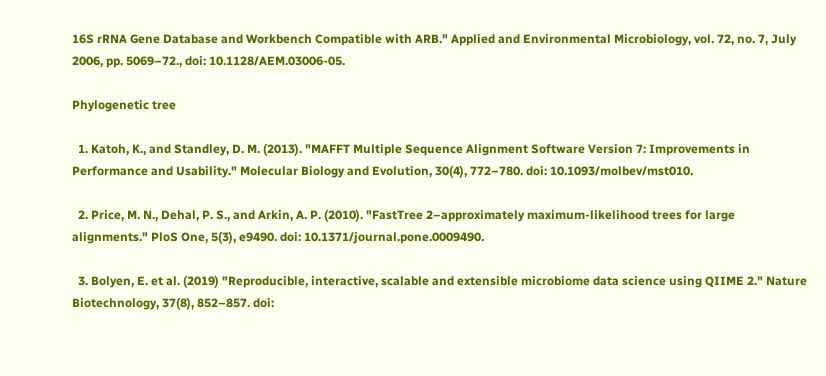16S rRNA Gene Database and Workbench Compatible with ARB." Applied and Environmental Microbiology, vol. 72, no. 7, July 2006, pp. 5069–72., doi: 10.1128/AEM.03006-05.

Phylogenetic tree

  1. Katoh, K., and Standley, D. M. (2013). "MAFFT Multiple Sequence Alignment Software Version 7: Improvements in Performance and Usability." Molecular Biology and Evolution, 30(4), 772–780. doi: 10.1093/molbev/mst010.

  2. Price, M. N., Dehal, P. S., and Arkin, A. P. (2010). "FastTree 2–approximately maximum-likelihood trees for large alignments." PloS One, 5(3), e9490. doi: 10.1371/journal.pone.0009490.

  3. Bolyen, E. et al. (2019) "Reproducible, interactive, scalable and extensible microbiome data science using QIIME 2." Nature Biotechnology, 37(8), 852–857. doi: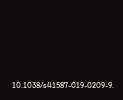10.1038/s41587-019-0209-9.